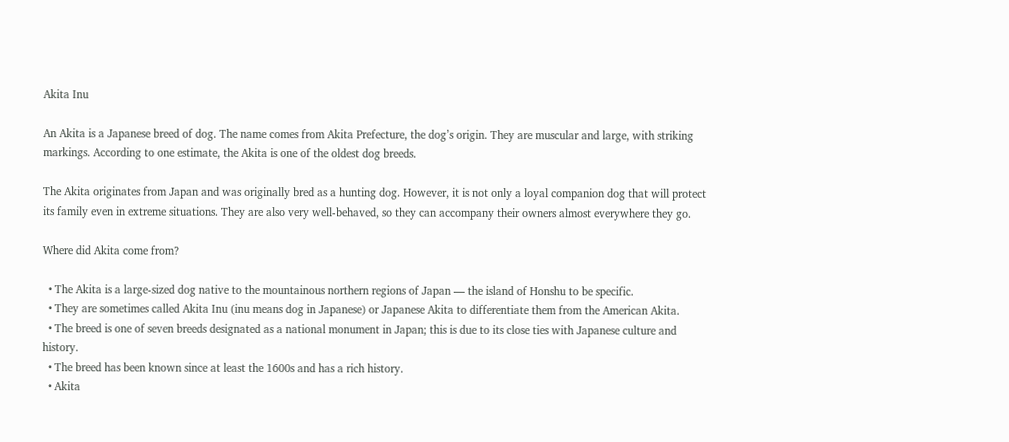Akita Inu

An Akita is a Japanese breed of dog. The name comes from Akita Prefecture, the dog’s origin. They are muscular and large, with striking markings. According to one estimate, the Akita is one of the oldest dog breeds.

The Akita originates from Japan and was originally bred as a hunting dog. However, it is not only a loyal companion dog that will protect its family even in extreme situations. They are also very well-behaved, so they can accompany their owners almost everywhere they go.

Where did Akita come from?

  • The Akita is a large-sized dog native to the mountainous northern regions of Japan — the island of Honshu to be specific.
  • They are sometimes called Akita Inu (inu means dog in Japanese) or Japanese Akita to differentiate them from the American Akita.
  • The breed is one of seven breeds designated as a national monument in Japan; this is due to its close ties with Japanese culture and history.
  • The breed has been known since at least the 1600s and has a rich history.
  • Akita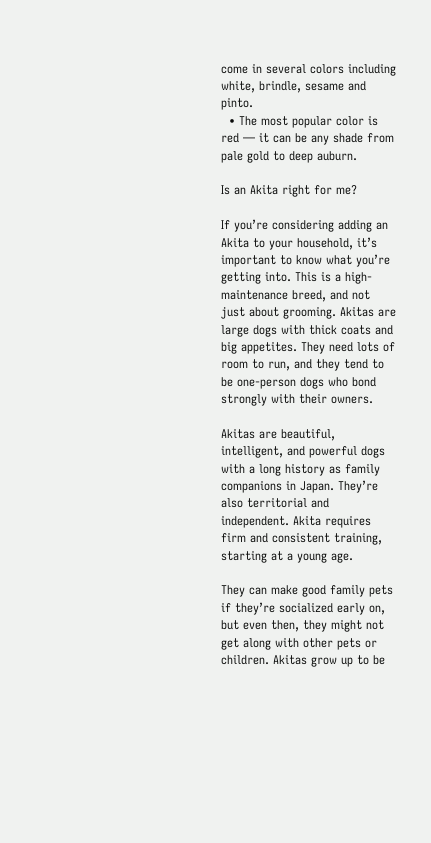come in several colors including white, brindle, sesame and pinto.
  • The most popular color is red — it can be any shade from pale gold to deep auburn.

Is an Akita right for me?

If you’re considering adding an Akita to your household, it’s important to know what you’re getting into. This is a high-maintenance breed, and not just about grooming. Akitas are large dogs with thick coats and big appetites. They need lots of room to run, and they tend to be one-person dogs who bond strongly with their owners.

Akitas are beautiful, intelligent, and powerful dogs with a long history as family companions in Japan. They’re also territorial and independent. Akita requires firm and consistent training, starting at a young age.

They can make good family pets if they’re socialized early on, but even then, they might not get along with other pets or children. Akitas grow up to be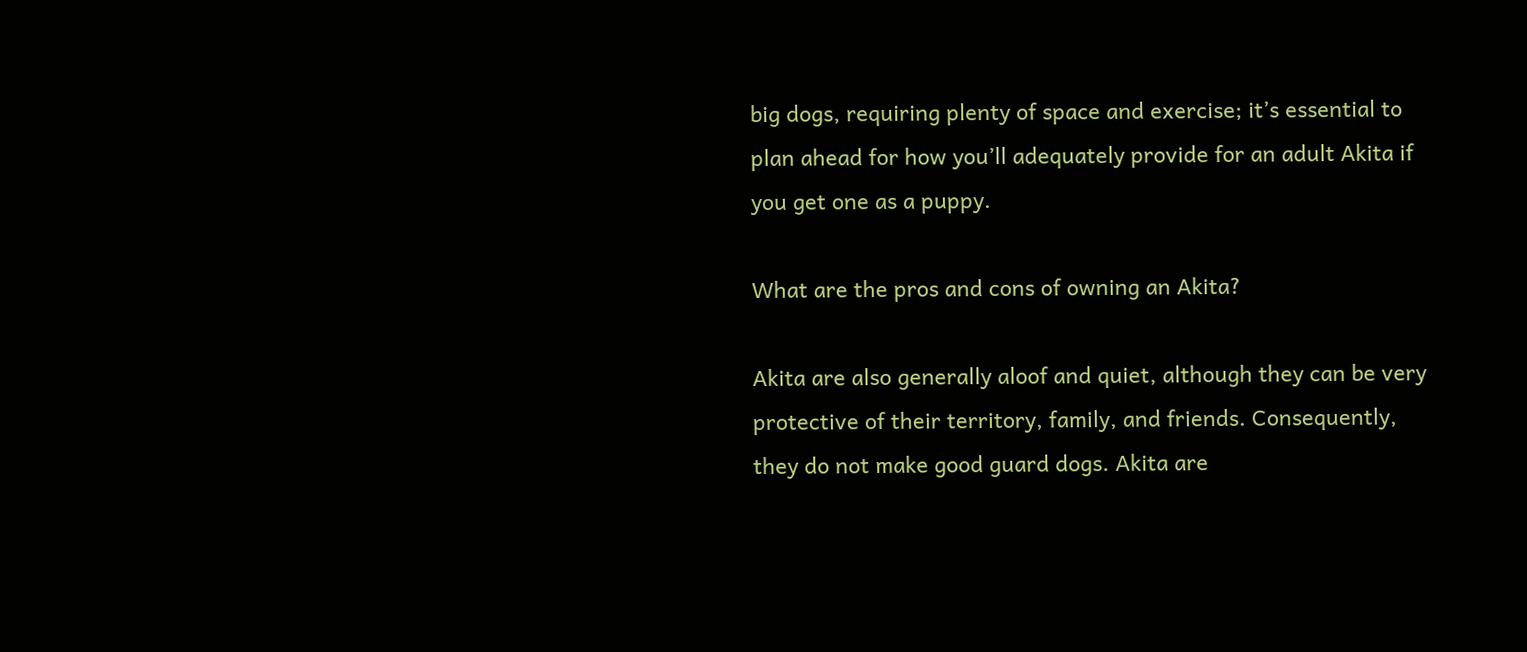big dogs, requiring plenty of space and exercise; it’s essential to plan ahead for how you’ll adequately provide for an adult Akita if you get one as a puppy.

What are the pros and cons of owning an Akita?

Akita are also generally aloof and quiet, although they can be very protective of their territory, family, and friends. Consequently, they do not make good guard dogs. Akita are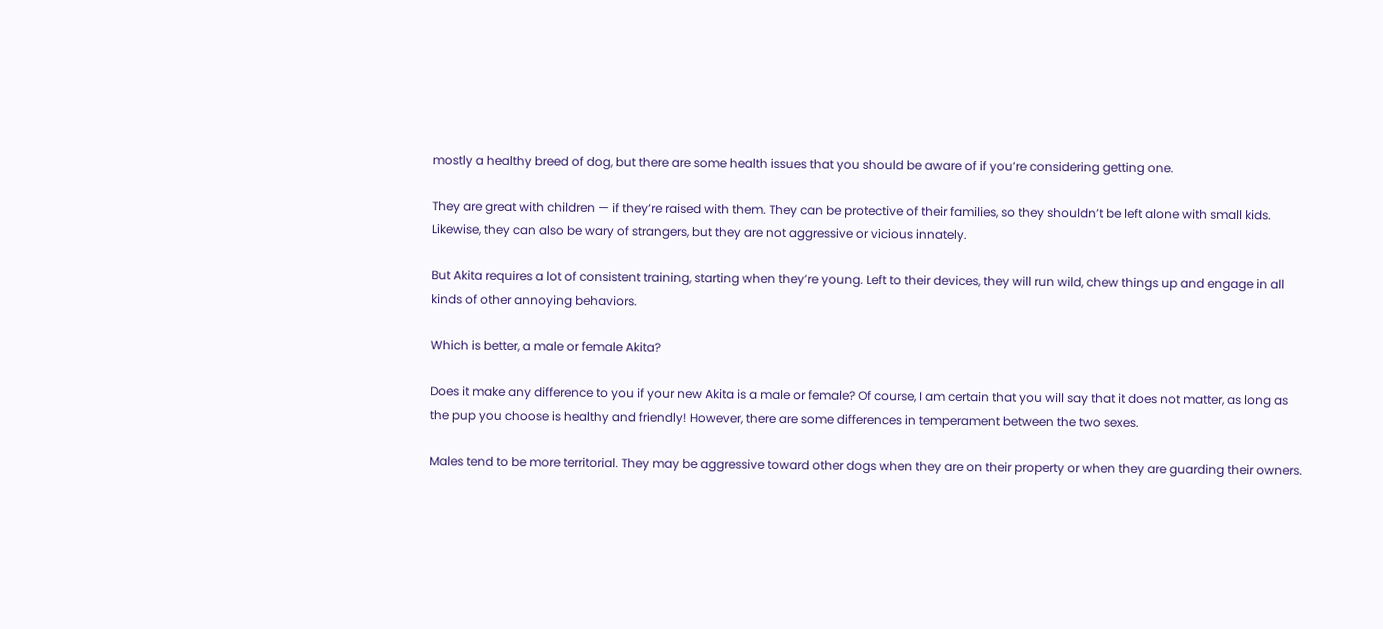mostly a healthy breed of dog, but there are some health issues that you should be aware of if you’re considering getting one.

They are great with children — if they’re raised with them. They can be protective of their families, so they shouldn’t be left alone with small kids. Likewise, they can also be wary of strangers, but they are not aggressive or vicious innately.

But Akita requires a lot of consistent training, starting when they’re young. Left to their devices, they will run wild, chew things up and engage in all kinds of other annoying behaviors.

Which is better, a male or female Akita?

Does it make any difference to you if your new Akita is a male or female? Of course, I am certain that you will say that it does not matter, as long as the pup you choose is healthy and friendly! However, there are some differences in temperament between the two sexes.

Males tend to be more territorial. They may be aggressive toward other dogs when they are on their property or when they are guarding their owners.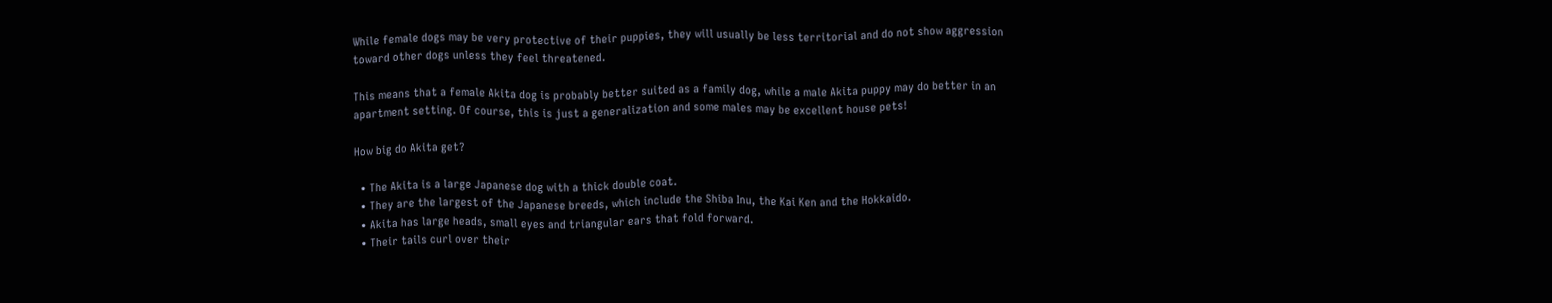While female dogs may be very protective of their puppies, they will usually be less territorial and do not show aggression toward other dogs unless they feel threatened.

This means that a female Akita dog is probably better suited as a family dog, while a male Akita puppy may do better in an apartment setting. Of course, this is just a generalization and some males may be excellent house pets!

How big do Akita get?

  • The Akita is a large Japanese dog with a thick double coat.
  • They are the largest of the Japanese breeds, which include the Shiba Inu, the Kai Ken and the Hokkaido.
  • Akita has large heads, small eyes and triangular ears that fold forward.
  • Their tails curl over their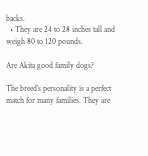backs.
  • They are 24 to 28 inches tall and weigh 80 to 120 pounds.

Are Akita good family dogs?

The breed’s personality is a perfect match for many families. They are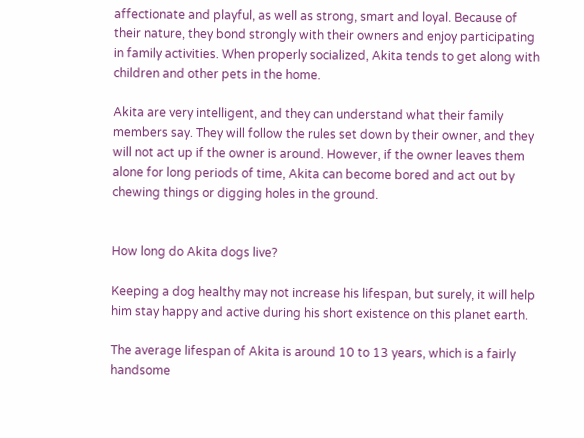affectionate and playful, as well as strong, smart and loyal. Because of their nature, they bond strongly with their owners and enjoy participating in family activities. When properly socialized, Akita tends to get along with children and other pets in the home.

Akita are very intelligent, and they can understand what their family members say. They will follow the rules set down by their owner, and they will not act up if the owner is around. However, if the owner leaves them alone for long periods of time, Akita can become bored and act out by chewing things or digging holes in the ground.


How long do Akita dogs live?

Keeping a dog healthy may not increase his lifespan, but surely, it will help him stay happy and active during his short existence on this planet earth.

The average lifespan of Akita is around 10 to 13 years, which is a fairly handsome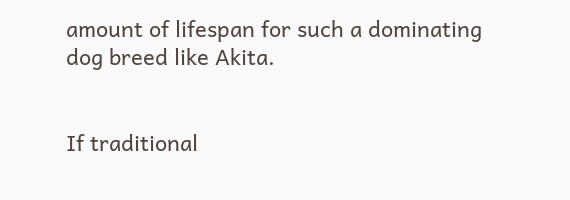amount of lifespan for such a dominating dog breed like Akita.


If traditional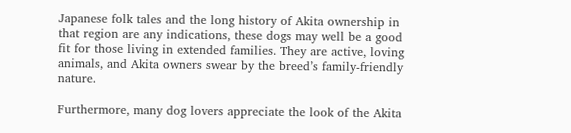Japanese folk tales and the long history of Akita ownership in that region are any indications, these dogs may well be a good fit for those living in extended families. They are active, loving animals, and Akita owners swear by the breed’s family-friendly nature.

Furthermore, many dog lovers appreciate the look of the Akita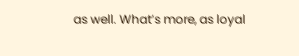as well. What’s more, as loyal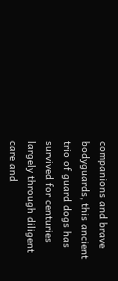companions and brave bodyguards, this ancient trio of guard dogs has survived for centuries largely through diligent care and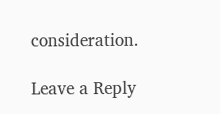consideration.

Leave a Reply